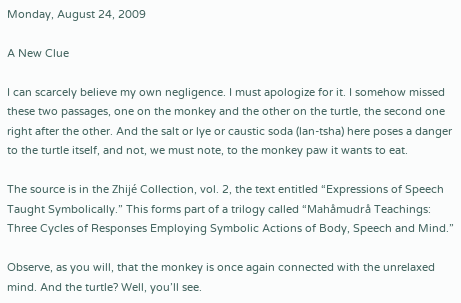Monday, August 24, 2009

A New Clue

I can scarcely believe my own negligence. I must apologize for it. I somehow missed these two passages, one on the monkey and the other on the turtle, the second one right after the other. And the salt or lye or caustic soda (lan-tsha) here poses a danger to the turtle itself, and not, we must note, to the monkey paw it wants to eat.

The source is in the Zhijé Collection, vol. 2, the text entitled “Expressions of Speech Taught Symbolically.” This forms part of a trilogy called “Mahåmudrå Teachings: Three Cycles of Responses Employing Symbolic Actions of Body, Speech and Mind.”

Observe, as you will, that the monkey is once again connected with the unrelaxed mind. And the turtle? Well, you’ll see.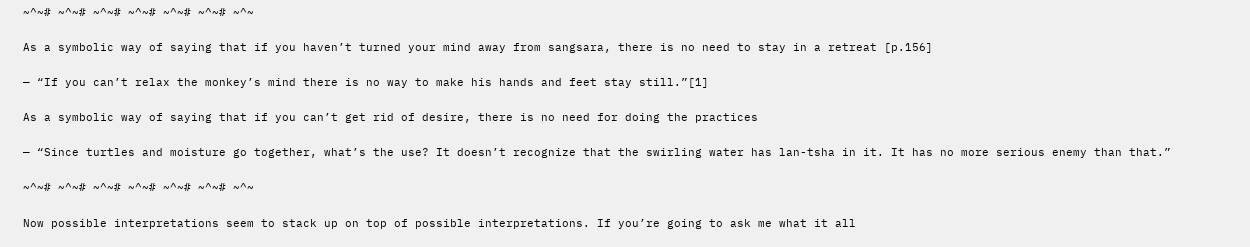~^~# ~^~# ~^~# ~^~# ~^~# ~^~# ~^~

As a symbolic way of saying that if you haven’t turned your mind away from sangsara, there is no need to stay in a retreat [p.156]

— “If you can’t relax the monkey’s mind there is no way to make his hands and feet stay still.”[1]

As a symbolic way of saying that if you can’t get rid of desire, there is no need for doing the practices

— “Since turtles and moisture go together, what’s the use? It doesn’t recognize that the swirling water has lan-tsha in it. It has no more serious enemy than that.”

~^~# ~^~# ~^~# ~^~# ~^~# ~^~# ~^~

Now possible interpretations seem to stack up on top of possible interpretations. If you’re going to ask me what it all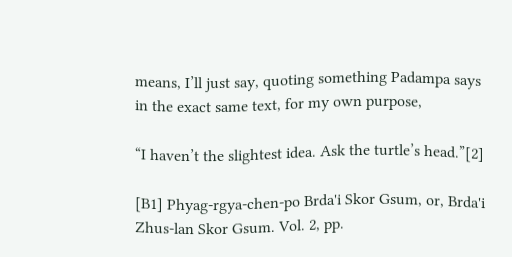means, I’ll just say, quoting something Padampa says in the exact same text, for my own purpose,

“I haven’t the slightest idea. Ask the turtle’s head.”[2]

[B1] Phyag-rgya-chen-po Brda'i Skor Gsum, or, Brda'i Zhus-lan Skor Gsum. Vol. 2, pp.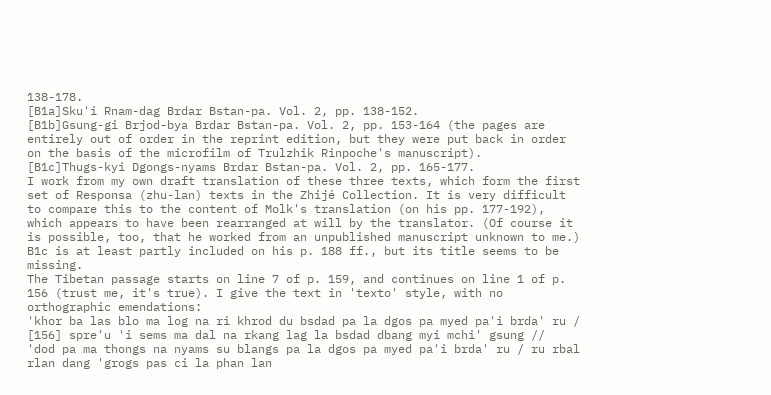138-178.
[B1a]Sku'i Rnam-dag Brdar Bstan-pa. Vol. 2, pp. 138-152.
[B1b]Gsung-gi Brjod-bya Brdar Bstan-pa. Vol. 2, pp. 153-164 (the pages are entirely out of order in the reprint edition, but they were put back in order on the basis of the microfilm of Trulzhik Rinpoche's manuscript).
[B1c]Thugs-kyi Dgongs-nyams Brdar Bstan-pa. Vol. 2, pp. 165-177.
I work from my own draft translation of these three texts, which form the first set of Responsa (zhu-lan) texts in the Zhijé Collection. It is very difficult to compare this to the content of Molk's translation (on his pp. 177-192), which appears to have been rearranged at will by the translator. (Of course it is possible, too, that he worked from an unpublished manuscript unknown to me.) B1c is at least partly included on his p. 188 ff., but its title seems to be missing.
The Tibetan passage starts on line 7 of p. 159, and continues on line 1 of p. 156 (trust me, it's true). I give the text in 'texto' style, with no orthographic emendations:
'khor ba las blo ma log na ri khrod du bsdad pa la dgos pa myed pa'i brda' ru / [156] spre'u 'i sems ma dal na rkang lag la bsdad dbang myi mchi' gsung //
'dod pa ma thongs na nyams su blangs pa la dgos pa myed pa'i brda' ru / ru rbal rlan dang 'grogs pas ci la phan lan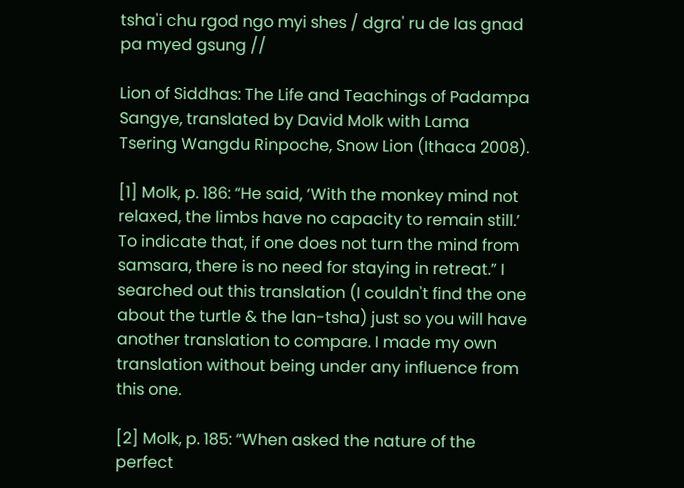tsha'i chu rgod ngo myi shes / dgra' ru de las gnad pa myed gsung //

Lion of Siddhas: The Life and Teachings of Padampa Sangye, translated by David Molk with Lama Tsering Wangdu Rinpoche, Snow Lion (Ithaca 2008).

[1] Molk, p. 186: “He said, ‘With the monkey mind not relaxed, the limbs have no capacity to remain still.’ To indicate that, if one does not turn the mind from samsara, there is no need for staying in retreat.” I searched out this translation (I couldn't find the one about the turtle & the lan-tsha) just so you will have another translation to compare. I made my own translation without being under any influence from this one.

[2] Molk, p. 185: “When asked the nature of the perfect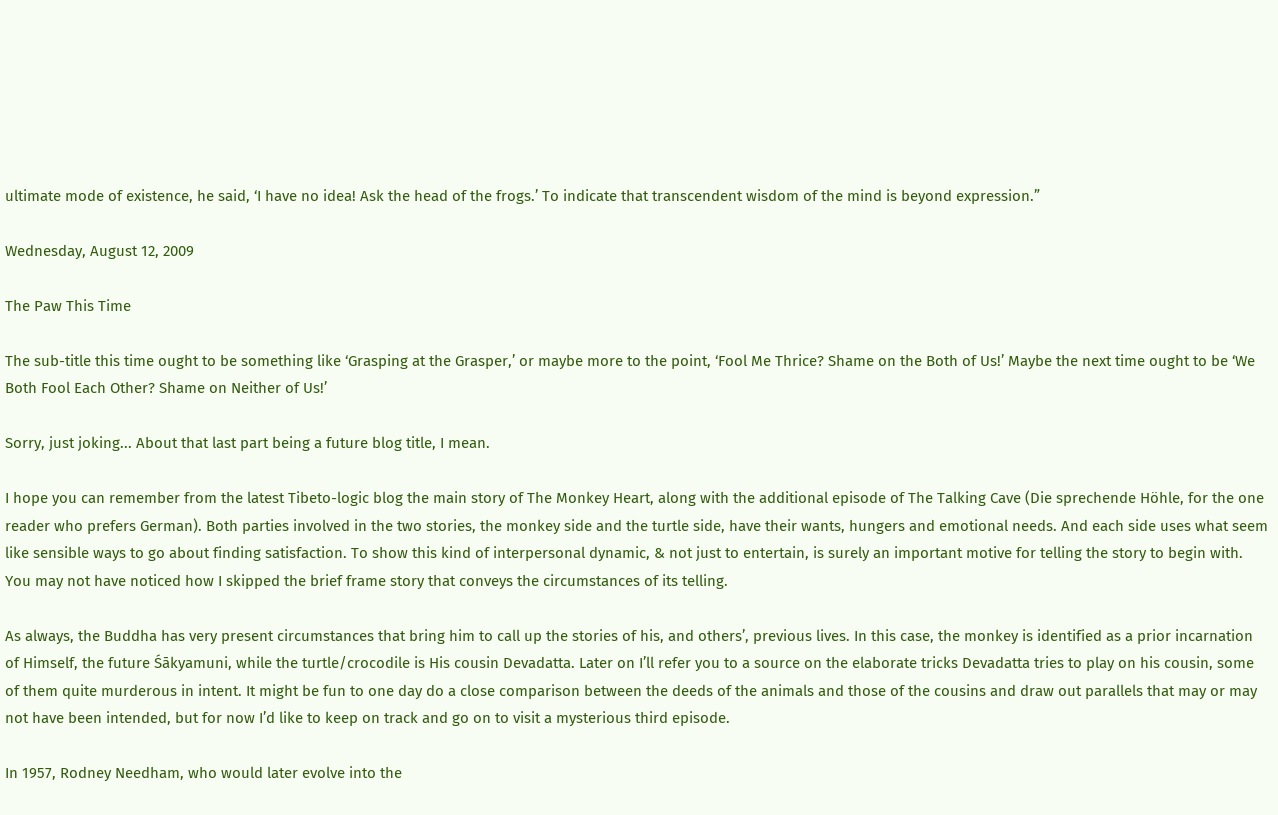ultimate mode of existence, he said, ‘I have no idea! Ask the head of the frogs.’ To indicate that transcendent wisdom of the mind is beyond expression.”

Wednesday, August 12, 2009

The Paw This Time

The sub-title this time ought to be something like ‘Grasping at the Grasper,’ or maybe more to the point, ‘Fool Me Thrice? Shame on the Both of Us!’ Maybe the next time ought to be ‘We Both Fool Each Other? Shame on Neither of Us!’

Sorry, just joking... About that last part being a future blog title, I mean.

I hope you can remember from the latest Tibeto-logic blog the main story of The Monkey Heart, along with the additional episode of The Talking Cave (Die sprechende Höhle, for the one reader who prefers German). Both parties involved in the two stories, the monkey side and the turtle side, have their wants, hungers and emotional needs. And each side uses what seem like sensible ways to go about finding satisfaction. To show this kind of interpersonal dynamic, & not just to entertain, is surely an important motive for telling the story to begin with. You may not have noticed how I skipped the brief frame story that conveys the circumstances of its telling.

As always, the Buddha has very present circumstances that bring him to call up the stories of his, and others’, previous lives. In this case, the monkey is identified as a prior incarnation of Himself, the future Śākyamuni, while the turtle/crocodile is His cousin Devadatta. Later on I’ll refer you to a source on the elaborate tricks Devadatta tries to play on his cousin, some of them quite murderous in intent. It might be fun to one day do a close comparison between the deeds of the animals and those of the cousins and draw out parallels that may or may not have been intended, but for now I’d like to keep on track and go on to visit a mysterious third episode.

In 1957, Rodney Needham, who would later evolve into the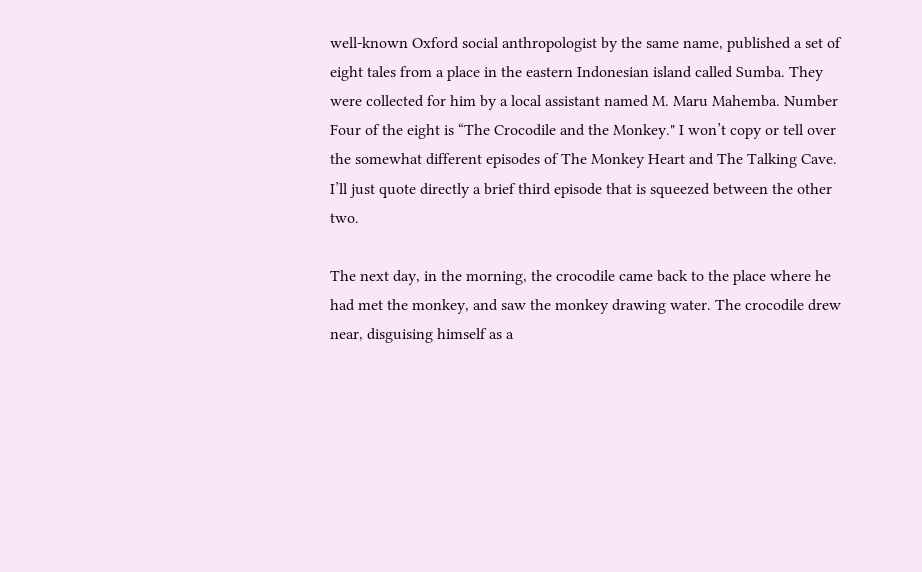well-known Oxford social anthropologist by the same name, published a set of eight tales from a place in the eastern Indonesian island called Sumba. They were collected for him by a local assistant named M. Maru Mahemba. Number Four of the eight is “The Crocodile and the Monkey." I won’t copy or tell over the somewhat different episodes of The Monkey Heart and The Talking Cave. I’ll just quote directly a brief third episode that is squeezed between the other two.

The next day, in the morning, the crocodile came back to the place where he had met the monkey, and saw the monkey drawing water. The crocodile drew near, disguising himself as a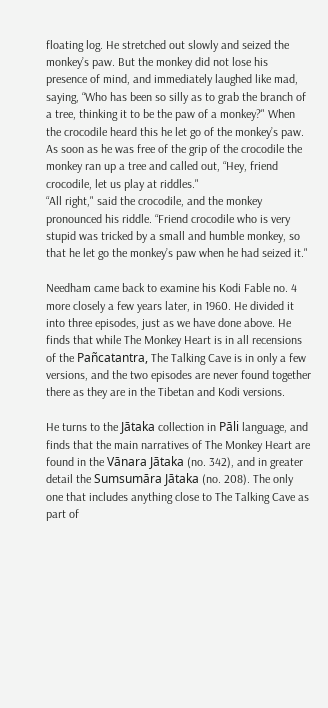floating log. He stretched out slowly and seized the monkey’s paw. But the monkey did not lose his presence of mind, and immediately laughed like mad, saying, “Who has been so silly as to grab the branch of a tree, thinking it to be the paw of a monkey?" When the crocodile heard this he let go of the monkey’s paw.
As soon as he was free of the grip of the crocodile the monkey ran up a tree and called out, “Hey, friend crocodile, let us play at riddles."
“All right," said the crocodile, and the monkey pronounced his riddle. “Friend crocodile who is very stupid was tricked by a small and humble monkey, so that he let go the monkey’s paw when he had seized it."

Needham came back to examine his Kodi Fable no. 4 more closely a few years later, in 1960. He divided it into three episodes, just as we have done above. He finds that while The Monkey Heart is in all recensions of the Pañcatantra, The Talking Cave is in only a few versions, and the two episodes are never found together there as they are in the Tibetan and Kodi versions.

He turns to the Jātaka collection in Pāli language, and finds that the main narratives of The Monkey Heart are found in the Vānara Jātaka (no. 342), and in greater detail the Sumsumāra Jātaka (no. 208). The only one that includes anything close to The Talking Cave as part of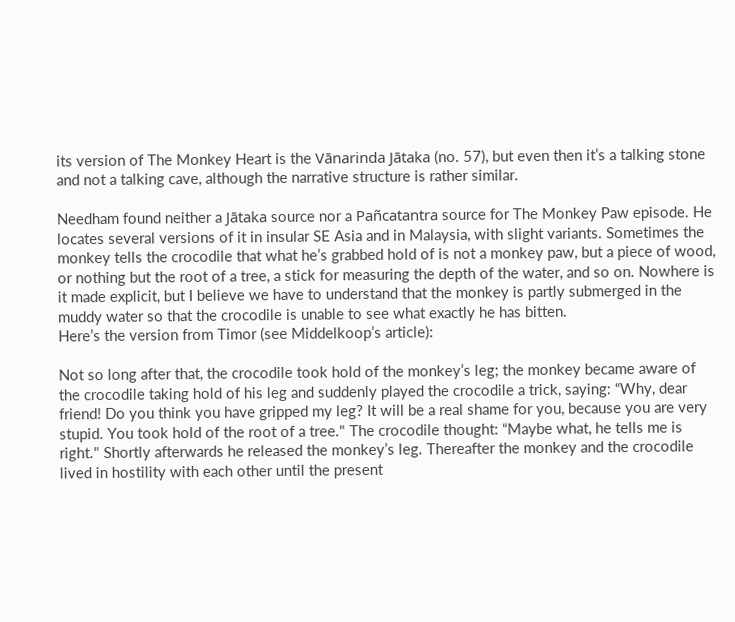its version of The Monkey Heart is the Vānarinda Jātaka (no. 57), but even then it’s a talking stone and not a talking cave, although the narrative structure is rather similar.

Needham found neither a Jātaka source nor a Pañcatantra source for The Monkey Paw episode. He locates several versions of it in insular SE Asia and in Malaysia, with slight variants. Sometimes the monkey tells the crocodile that what he’s grabbed hold of is not a monkey paw, but a piece of wood, or nothing but the root of a tree, a stick for measuring the depth of the water, and so on. Nowhere is it made explicit, but I believe we have to understand that the monkey is partly submerged in the muddy water so that the crocodile is unable to see what exactly he has bitten.
Here’s the version from Timor (see Middelkoop’s article):

Not so long after that, the crocodile took hold of the monkey’s leg; the monkey became aware of the crocodile taking hold of his leg and suddenly played the crocodile a trick, saying: “Why, dear friend! Do you think you have gripped my leg? It will be a real shame for you, because you are very stupid. You took hold of the root of a tree." The crocodile thought: “Maybe what, he tells me is right." Shortly afterwards he released the monkey’s leg. Thereafter the monkey and the crocodile lived in hostility with each other until the present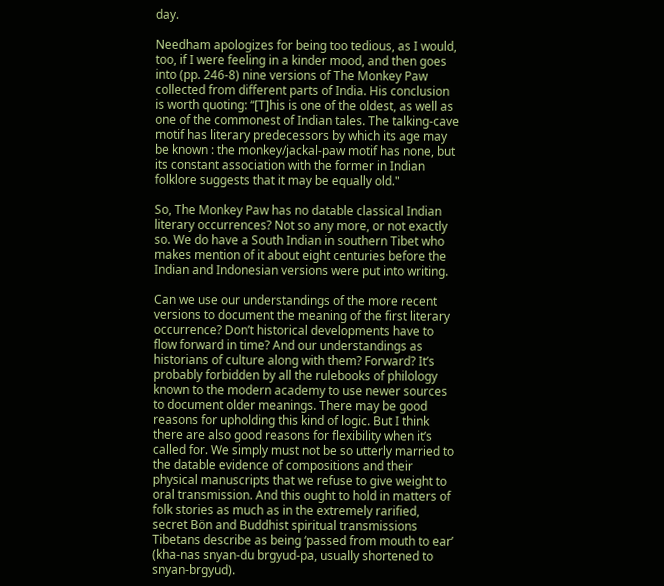day.

Needham apologizes for being too tedious, as I would, too, if I were feeling in a kinder mood, and then goes into (pp. 246-8) nine versions of The Monkey Paw collected from different parts of India. His conclusion is worth quoting: “[T]his is one of the oldest, as well as one of the commonest of Indian tales. The talking-cave motif has literary predecessors by which its age may be known : the monkey/jackal-paw motif has none, but its constant association with the former in Indian folklore suggests that it may be equally old."

So, The Monkey Paw has no datable classical Indian literary occurrences? Not so any more, or not exactly so. We do have a South Indian in southern Tibet who makes mention of it about eight centuries before the Indian and Indonesian versions were put into writing.

Can we use our understandings of the more recent versions to document the meaning of the first literary occurrence? Don’t historical developments have to flow forward in time? And our understandings as historians of culture along with them? Forward? It’s probably forbidden by all the rulebooks of philology known to the modern academy to use newer sources to document older meanings. There may be good reasons for upholding this kind of logic. But I think there are also good reasons for flexibility when it’s called for. We simply must not be so utterly married to the datable evidence of compositions and their physical manuscripts that we refuse to give weight to oral transmission. And this ought to hold in matters of folk stories as much as in the extremely rarified, secret Bön and Buddhist spiritual transmissions Tibetans describe as being ‘passed from mouth to ear’ (kha-nas snyan-du brgyud-pa, usually shortened to snyan-brgyud).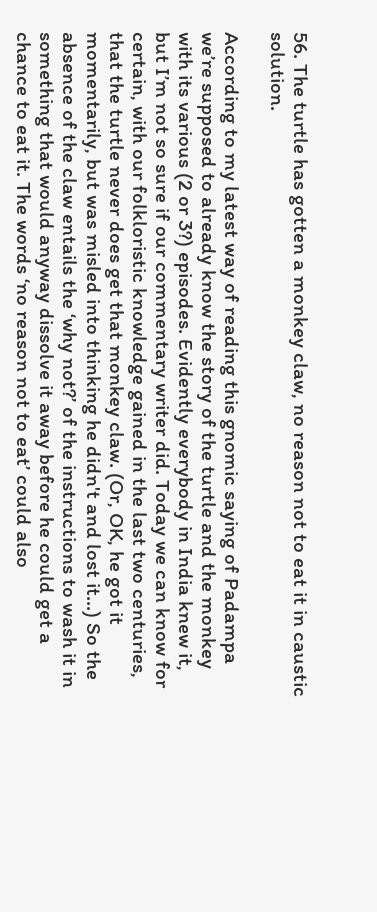56. The turtle has gotten a monkey claw, no reason not to eat it in caustic solution.

According to my latest way of reading this gnomic saying of Padampa we’re supposed to already know the story of the turtle and the monkey with its various (2 or 3?) episodes. Evidently everybody in India knew it, but I’m not so sure if our commentary writer did. Today we can know for certain, with our folkloristic knowledge gained in the last two centuries, that the turtle never does get that monkey claw. (Or, OK, he got it momentarily, but was misled into thinking he didn't and lost it...) So the absence of the claw entails the ‘why not?’ of the instructions to wash it in something that would anyway dissolve it away before he could get a chance to eat it. The words ‘no reason not to eat’ could also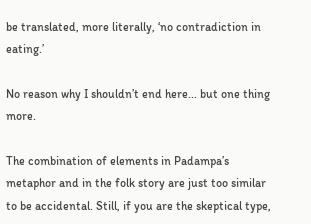be translated, more literally, ‘no contradiction in eating.’

No reason why I shouldn’t end here... but one thing more.

The combination of elements in Padampa’s metaphor and in the folk story are just too similar to be accidental. Still, if you are the skeptical type,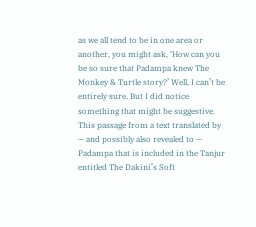as we all tend to be in one area or another, you might ask, ‘How can you be so sure that Padampa knew The Monkey & Turtle story?’ Well, I can’t be entirely sure. But I did notice something that might be suggestive. This passage from a text translated by — and possibly also revealed to — Padampa that is included in the Tanjur entitled The Dakini’s Soft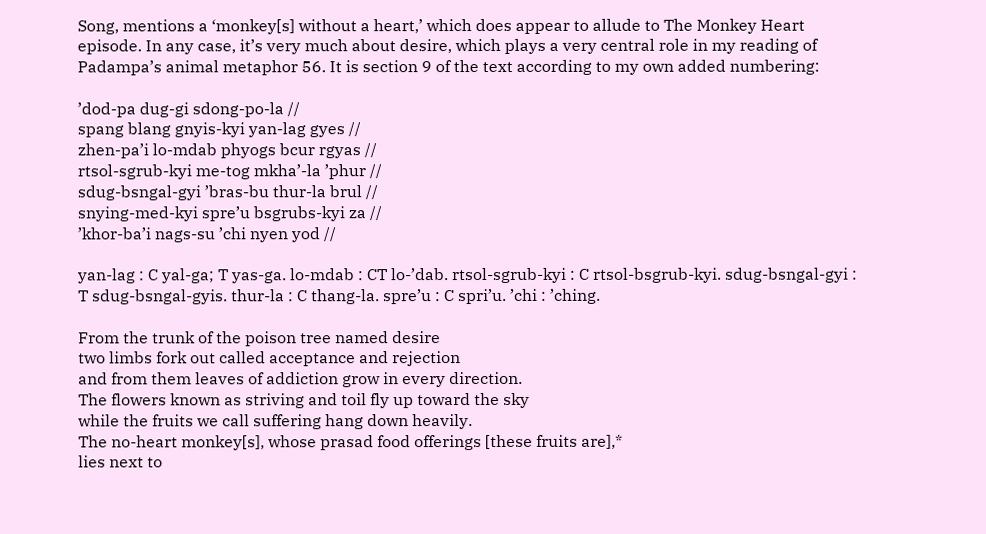Song, mentions a ‘monkey[s] without a heart,’ which does appear to allude to The Monkey Heart episode. In any case, it’s very much about desire, which plays a very central role in my reading of Padampa’s animal metaphor 56. It is section 9 of the text according to my own added numbering:

’dod-pa dug-gi sdong-po-la //
spang blang gnyis-kyi yan-lag gyes //
zhen-pa’i lo-mdab phyogs bcur rgyas //
rtsol-sgrub-kyi me-tog mkha’-la ’phur //
sdug-bsngal-gyi ’bras-bu thur-la brul //
snying-med-kyi spre’u bsgrubs-kyi za //
’khor-ba’i nags-su ’chi nyen yod //

yan-lag : C yal-ga; T yas-ga. lo-mdab : CT lo-’dab. rtsol-sgrub-kyi : C rtsol-bsgrub-kyi. sdug-bsngal-gyi : T sdug-bsngal-gyis. thur-la : C thang-la. spre’u : C spri’u. ’chi : ’ching.

From the trunk of the poison tree named desire
two limbs fork out called acceptance and rejection
and from them leaves of addiction grow in every direction.
The flowers known as striving and toil fly up toward the sky
while the fruits we call suffering hang down heavily.
The no-heart monkey[s], whose prasad food offerings [these fruits are],*
lies next to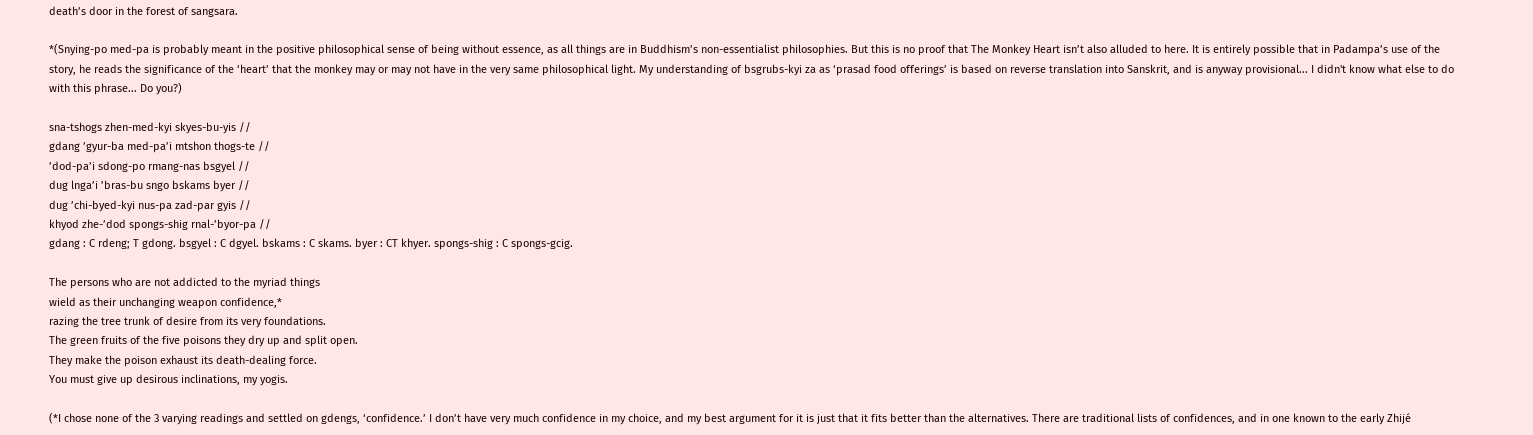death’s door in the forest of sangsara.

*(Snying-po med-pa is probably meant in the positive philosophical sense of being without essence, as all things are in Buddhism’s non-essentialist philosophies. But this is no proof that The Monkey Heart isn’t also alluded to here. It is entirely possible that in Padampa’s use of the story, he reads the significance of the ‘heart’ that the monkey may or may not have in the very same philosophical light. My understanding of bsgrubs-kyi za as ‘prasad food offerings’ is based on reverse translation into Sanskrit, and is anyway provisional... I didn't know what else to do with this phrase... Do you?)

sna-tshogs zhen-med-kyi skyes-bu-yis //
gdang ’gyur-ba med-pa’i mtshon thogs-te //
’dod-pa’i sdong-po rmang-nas bsgyel //
dug lnga’i ’bras-bu sngo bskams byer //
dug ’chi-byed-kyi nus-pa zad-par gyis //
khyod zhe-’dod spongs-shig rnal-’byor-pa //
gdang : C rdeng; T gdong. bsgyel : C dgyel. bskams : C skams. byer : CT khyer. spongs-shig : C spongs-gcig.

The persons who are not addicted to the myriad things
wield as their unchanging weapon confidence,*
razing the tree trunk of desire from its very foundations.
The green fruits of the five poisons they dry up and split open.
They make the poison exhaust its death-dealing force.
You must give up desirous inclinations, my yogis.

(*I chose none of the 3 varying readings and settled on gdengs, ‘confidence.’ I don’t have very much confidence in my choice, and my best argument for it is just that it fits better than the alternatives. There are traditional lists of confidences, and in one known to the early Zhijé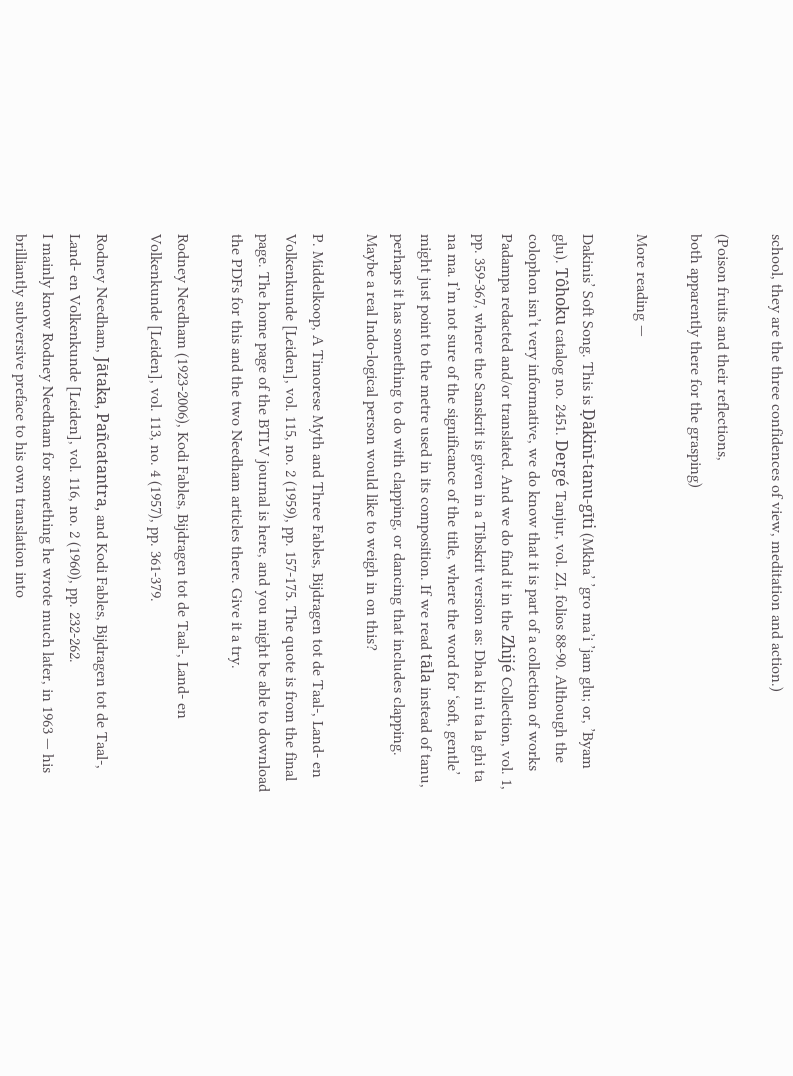school, they are the three confidences of view, meditation and action.)

(Poison fruits and their reflections,
both apparently there for the grasping)

More reading —

Dakinis’ Soft Song. This is Ḍākinī-tanu-gīti (Mkha’ ’gro ma’i ’jam glu; or, ’Byam glu). Tôhoku catalog no. 2451. Dergé Tanjur, vol. ZI, folios 88‑90. Although the colophon isn’t very informative, we do know that it is part of a collection of works Padampa redacted and/or translated. And we do find it in the Zhijé Collection, vol. 1, pp. 359-367, where the Sanskrit is given in a Tibskrit version as: Dha ki ni ta la ghi ta na ma. I’m not sure of the significance of the title, where the word for ‘soft, gentle’ might just point to the metre used in its composition. If we read tāla instead of tanu, perhaps it has something to do with clapping, or dancing that includes clapping. Maybe a real Indo-logical person would like to weigh in on this?

P. Middelkoop, A Timorese Myth and Three Fables, Bijdragen tot de Taal-, Land- en Volkenkunde [Leiden], vol. 115, no. 2 (1959), pp. 157-175. The quote is from the final page. The home page of the BTLV journal is here, and you might be able to download the PDFs for this and the two Needham articles there. Give it a try.

Rodney Needham (1923-2006), Kodi Fables, Bijdragen tot de Taal-, Land- en Volkenkunde [Leiden], vol. 113, no. 4 (1957), pp. 361-379.

Rodney Needham, Jātaka, Pañcatantra, and Kodi Fables, Bijdragen tot de Taal-, Land- en Volkenkunde [Leiden], vol. 116, no. 2 (1960), pp. 232-262.
I mainly know Rodney Needham for something he wrote much later, in 1963 — his brilliantly subversive preface to his own translation into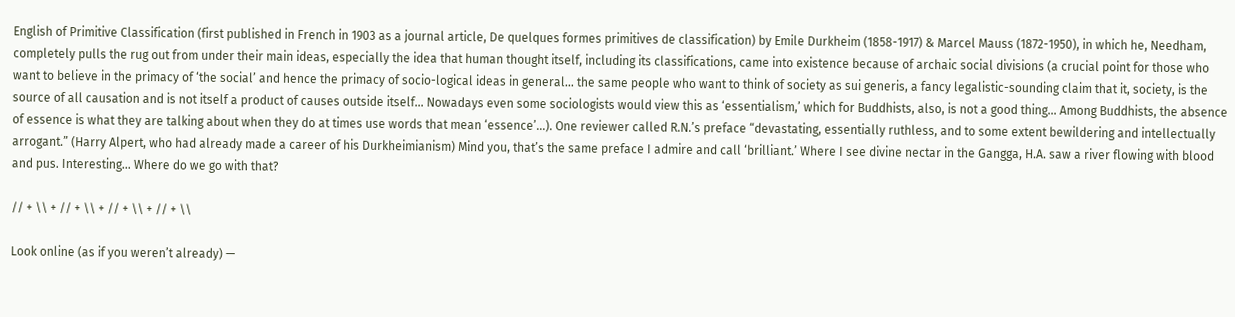English of Primitive Classification (first published in French in 1903 as a journal article, De quelques formes primitives de classification) by Emile Durkheim (1858-1917) & Marcel Mauss (1872-1950), in which he, Needham, completely pulls the rug out from under their main ideas, especially the idea that human thought itself, including its classifications, came into existence because of archaic social divisions (a crucial point for those who want to believe in the primacy of ‘the social’ and hence the primacy of socio-logical ideas in general... the same people who want to think of society as sui generis, a fancy legalistic-sounding claim that it, society, is the source of all causation and is not itself a product of causes outside itself... Nowadays even some sociologists would view this as ‘essentialism,’ which for Buddhists, also, is not a good thing... Among Buddhists, the absence of essence is what they are talking about when they do at times use words that mean ‘essence’...). One reviewer called R.N.’s preface “devastating, essentially ruthless, and to some extent bewildering and intellectually arrogant.” (Harry Alpert, who had already made a career of his Durkheimianism) Mind you, that’s the same preface I admire and call ‘brilliant.’ Where I see divine nectar in the Gangga, H.A. saw a river flowing with blood and pus. Interesting... Where do we go with that?

// + \\ + // + \\ + // + \\ + // + \\

Look online (as if you weren’t already) —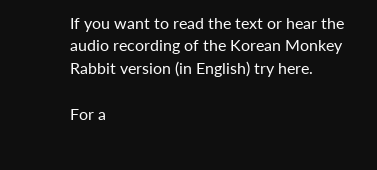If you want to read the text or hear the audio recording of the Korean Monkey Rabbit version (in English) try here.

For a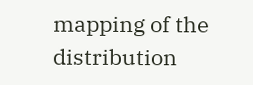mapping of the distribution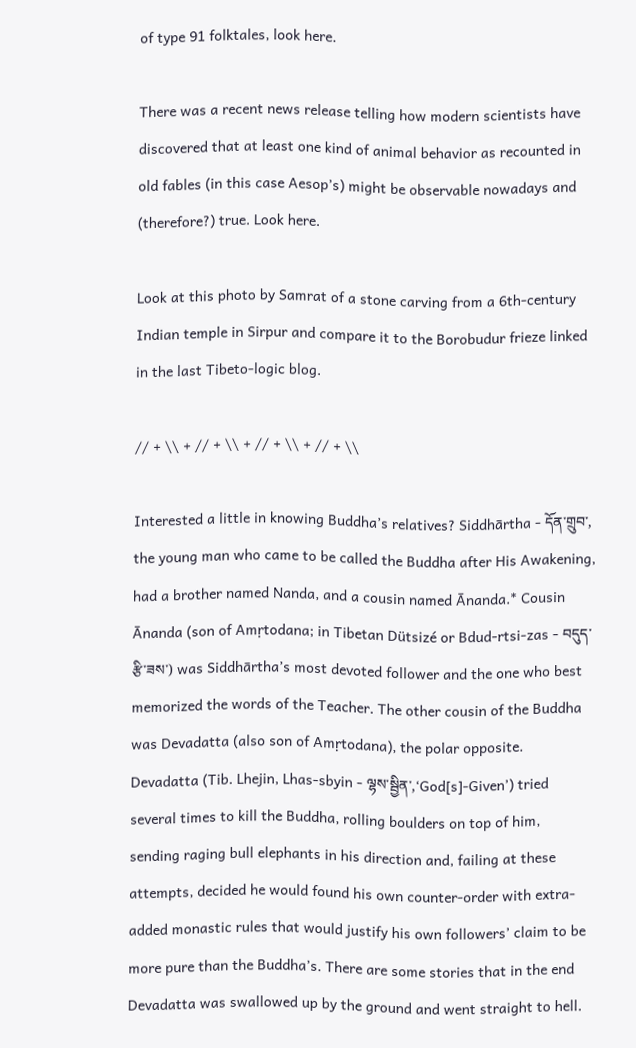of type 91 folktales, look here.

There was a recent news release telling how modern scientists have discovered that at least one kind of animal behavior as recounted in old fables (in this case Aesop’s) might be observable nowadays and (therefore?) true. Look here.

Look at this photo by Samrat of a stone carving from a 6th-century Indian temple in Sirpur and compare it to the Borobudur frieze linked in the last Tibeto-logic blog.

// + \\ + // + \\ + // + \\ + // + \\

Interested a little in knowing Buddha’s relatives? Siddhārtha - དོན་གྲུབ་, the young man who came to be called the Buddha after His Awakening, had a brother named Nanda, and a cousin named Ānanda.* Cousin Ānanda (son of Amṛtodana; in Tibetan Dütsizé or Bdud-rtsi-zas - བདུད་རྩི་ཟས་) was Siddhārtha’s most devoted follower and the one who best memorized the words of the Teacher. The other cousin of the Buddha was Devadatta (also son of Amṛtodana), the polar opposite. Devadatta (Tib. Lhejin, Lhas-sbyin - ལྷས་སྦྱིན་,‘God[s]-Given’) tried several times to kill the Buddha, rolling boulders on top of him, sending raging bull elephants in his direction and, failing at these attempts, decided he would found his own counter-order with extra-added monastic rules that would justify his own followers’ claim to be more pure than the Buddha’s. There are some stories that in the end Devadatta was swallowed up by the ground and went straight to hell.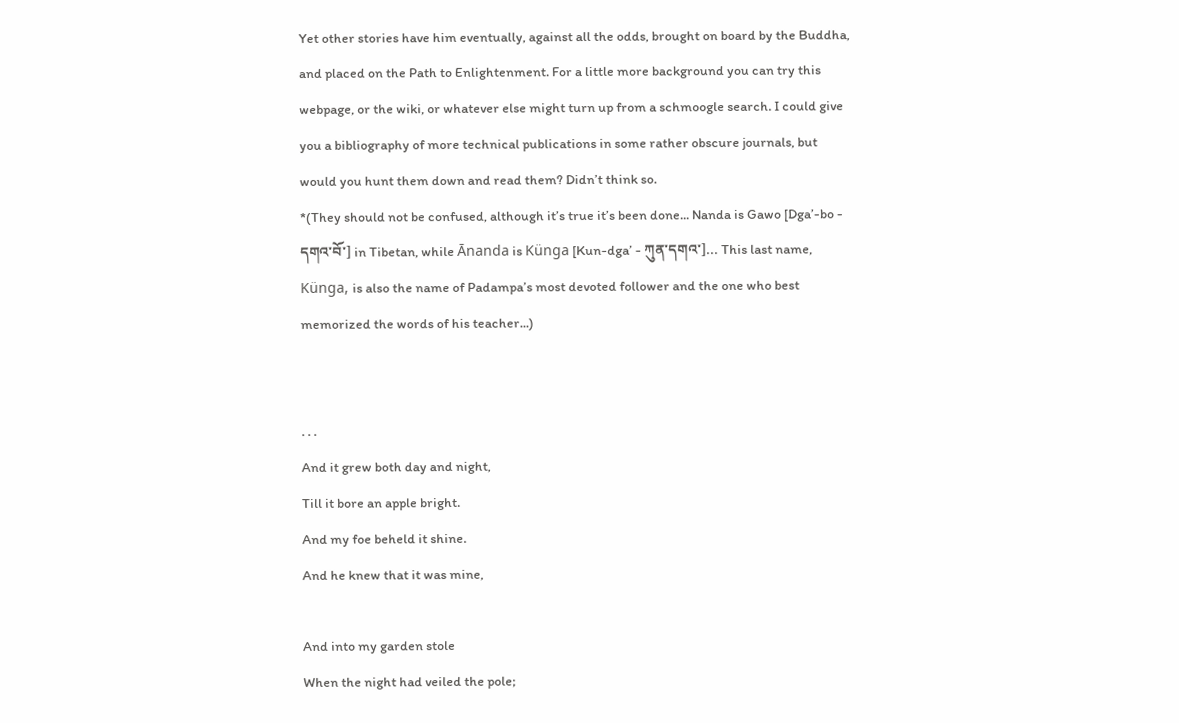Yet other stories have him eventually, against all the odds, brought on board by the Buddha, and placed on the Path to Enlightenment. For a little more background you can try this webpage, or the wiki, or whatever else might turn up from a schmoogle search. I could give you a bibliography of more technical publications in some rather obscure journals, but would you hunt them down and read them? Didn’t think so.
*(They should not be confused, although it’s true it’s been done... Nanda is Gawo [Dga’-bo - དགའ་བོ་] in Tibetan, while Ānanda is Künga [Kun-dga’ - ཀུན་དགའ་]... This last name, Künga, is also the name of Padampa’s most devoted follower and the one who best memorized the words of his teacher...)


. . .
And it grew both day and night,
Till it bore an apple bright.
And my foe beheld it shine.
And he knew that it was mine,

And into my garden stole
When the night had veiled the pole;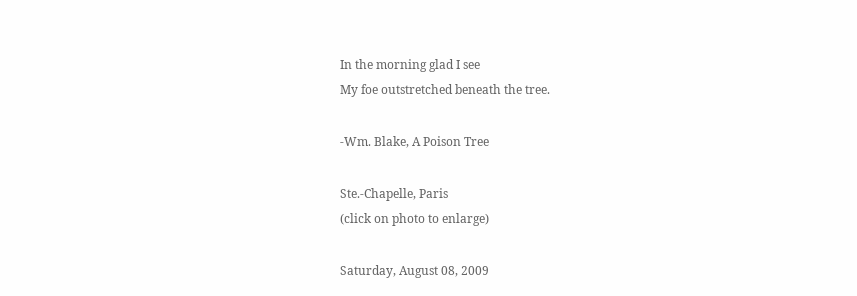In the morning glad I see
My foe outstretched beneath the tree.

-Wm. Blake, A Poison Tree

Ste.-Chapelle, Paris
(click on photo to enlarge)

Saturday, August 08, 2009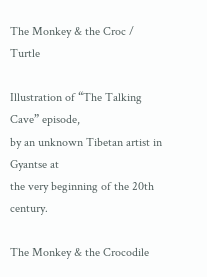The Monkey & the Croc / Turtle

Illustration of “The Talking Cave” episode,
by an unknown Tibetan artist in Gyantse at
the very beginning of the 20th century.

The Monkey & the Crocodile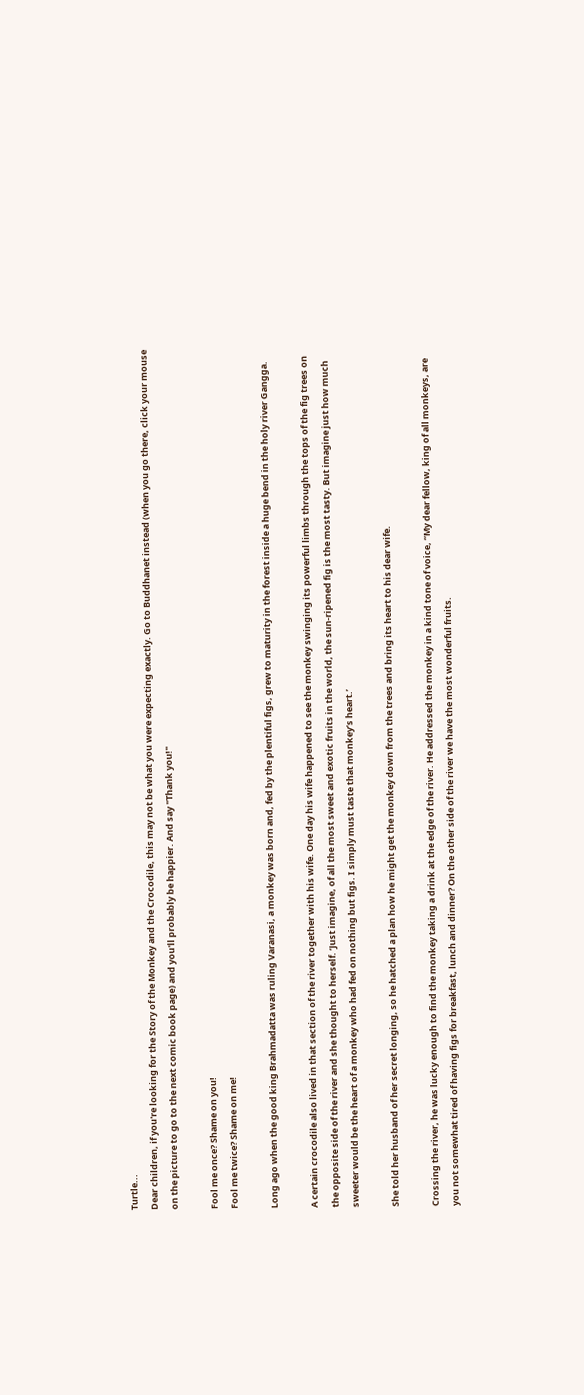Turtle...
Dear children, if you're looking for the Story of the Monkey and the Crocodile, this may not be what you were expecting exactly. Go to Buddhanet instead (when you go there, click your mouse on the picture to go to the next comic book page) and you'll probably be happier. And say "Thank you!"

Fool me once? Shame on you!
Fool me twice? Shame on me!

Long ago when the good king Brahmadatta was ruling Varanasi, a monkey was born and, fed by the plentiful figs, grew to maturity in the forest inside a huge bend in the holy river Gangga.

A certain crocodile also lived in that section of the river together with his wife. One day his wife happened to see the monkey swinging its powerful limbs through the tops of the fig trees on the opposite side of the river and she thought to herself. ‘Just imagine, of all the most sweet and exotic fruits in the world, the sun-ripened fig is the most tasty. But imagine just how much sweeter would be the heart of a monkey who had fed on nothing but figs. I simply must taste that monkey’s heart.’

She told her husband of her secret longing, so he hatched a plan how he might get the monkey down from the trees and bring its heart to his dear wife.

Crossing the river, he was lucky enough to find the monkey taking a drink at the edge of the river. He addressed the monkey in a kind tone of voice, “My dear fellow, king of all monkeys, are you not somewhat tired of having figs for breakfast, lunch and dinner? On the other side of the river we have the most wonderful fruits.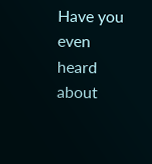Have you even heard about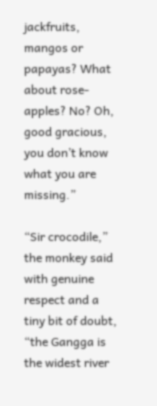jackfruits, mangos or papayas? What about rose-apples? No? Oh, good gracious, you don’t know what you are missing.”

“Sir crocodile,” the monkey said with genuine respect and a tiny bit of doubt, “the Gangga is the widest river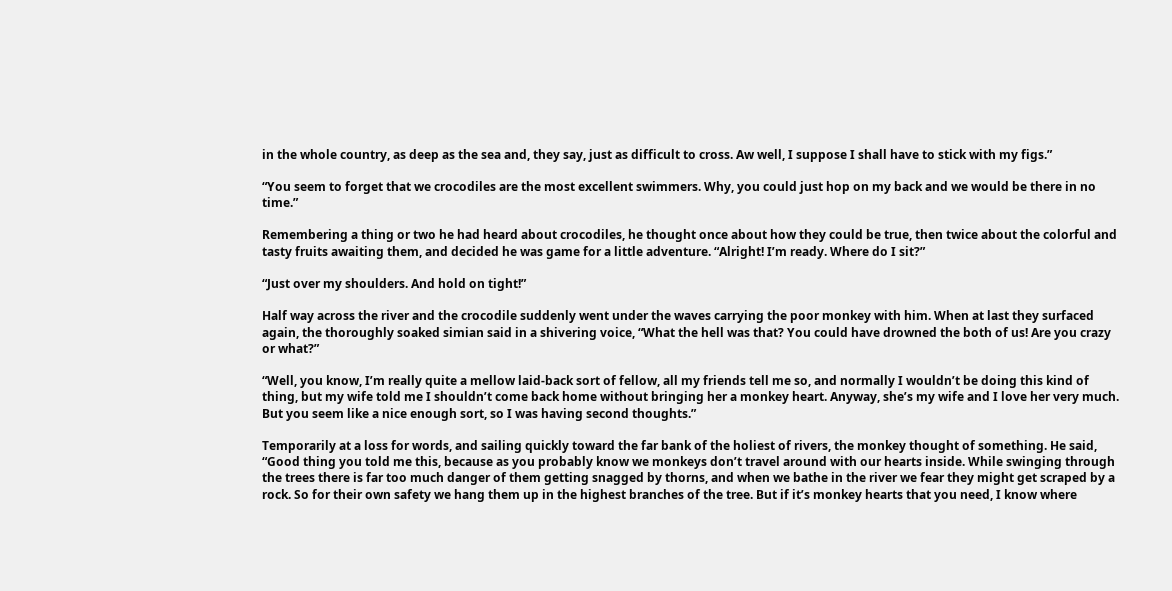in the whole country, as deep as the sea and, they say, just as difficult to cross. Aw well, I suppose I shall have to stick with my figs.”

“You seem to forget that we crocodiles are the most excellent swimmers. Why, you could just hop on my back and we would be there in no time.”

Remembering a thing or two he had heard about crocodiles, he thought once about how they could be true, then twice about the colorful and tasty fruits awaiting them, and decided he was game for a little adventure. “Alright! I’m ready. Where do I sit?”

“Just over my shoulders. And hold on tight!”

Half way across the river and the crocodile suddenly went under the waves carrying the poor monkey with him. When at last they surfaced again, the thoroughly soaked simian said in a shivering voice, “What the hell was that? You could have drowned the both of us! Are you crazy or what?”

“Well, you know, I’m really quite a mellow laid-back sort of fellow, all my friends tell me so, and normally I wouldn’t be doing this kind of thing, but my wife told me I shouldn’t come back home without bringing her a monkey heart. Anyway, she’s my wife and I love her very much. But you seem like a nice enough sort, so I was having second thoughts.”

Temporarily at a loss for words, and sailing quickly toward the far bank of the holiest of rivers, the monkey thought of something. He said, “Good thing you told me this, because as you probably know we monkeys don’t travel around with our hearts inside. While swinging through the trees there is far too much danger of them getting snagged by thorns, and when we bathe in the river we fear they might get scraped by a rock. So for their own safety we hang them up in the highest branches of the tree. But if it’s monkey hearts that you need, I know where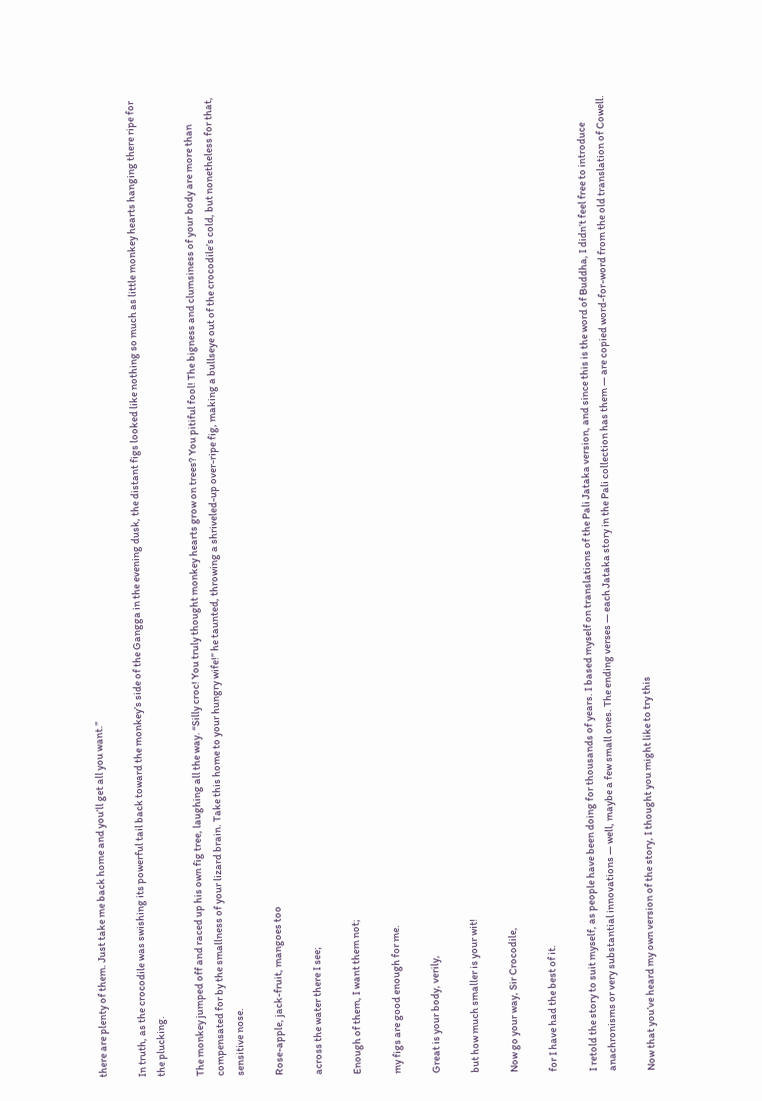there are plenty of them. Just take me back home and you’ll get all you want.”

In truth, as the crocodile was swishing its powerful tail back toward the monkey’s side of the Gangga in the evening dusk, the distant figs looked like nothing so much as little monkey hearts hanging there ripe for the plucking.

The monkey jumped off and raced up his own fig tree, laughing all the way. “Silly croc! You truly thought monkey hearts grow on trees? You pitiful fool! The bigness and clumsiness of your body are more than compensated for by the smallness of your lizard brain. Take this home to your hungry wife!” he taunted, throwing a shriveled-up over-ripe fig, making a bullseye out of the crocodile’s cold, but nonetheless for that, sensitive nose.

Rose-apple, jack-fruit, mangoes too

across the water there I see;

Enough of them, I want them not;

my figs are good enough for me.

Great is your body, verily,

but how much smaller is your wit!

Now go your way, Sir Crocodile,

for I have had the best of it.

I retold the story to suit myself, as people have been doing for thousands of years. I based myself on translations of the Pali Jataka version, and since this is the word of Buddha, I didn’t feel free to introduce anachronisms or very substantial innovations — well, maybe a few small ones. The ending verses — each Jataka story in the Pali collection has them — are copied word-for-word from the old translation of Cowell.

Now that you’ve heard my own version of the story, I thought you might like to try this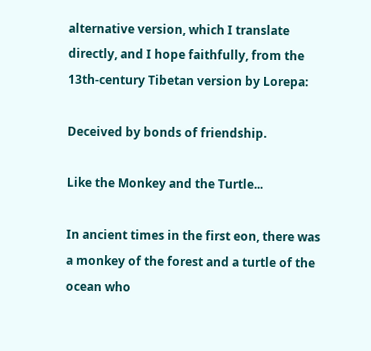alternative version, which I translate directly, and I hope faithfully, from the 13th-century Tibetan version by Lorepa:

Deceived by bonds of friendship.

Like the Monkey and the Turtle...

In ancient times in the first eon, there was a monkey of the forest and a turtle of the ocean who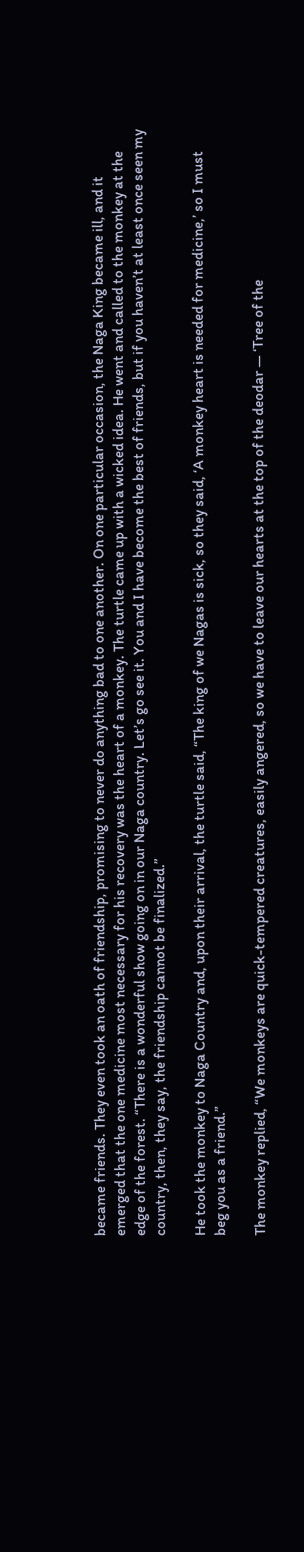became friends. They even took an oath of friendship, promising to never do anything bad to one another. On one particular occasion, the Naga King became ill, and it emerged that the one medicine most necessary for his recovery was the heart of a monkey. The turtle came up with a wicked idea. He went and called to the monkey at the edge of the forest. “There is a wonderful show going on in our Naga country. Let’s go see it. You and I have become the best of friends, but if you haven’t at least once seen my country, then, they say, the friendship cannot be finalized.”

He took the monkey to Naga Country and, upon their arrival, the turtle said, “The king of we Nagas is sick, so they said, ‘A monkey heart is needed for medicine,’ so I must beg you as a friend.”

The monkey replied, “We monkeys are quick-tempered creatures, easily angered, so we have to leave our hearts at the top of the deodar — ‘Tree of the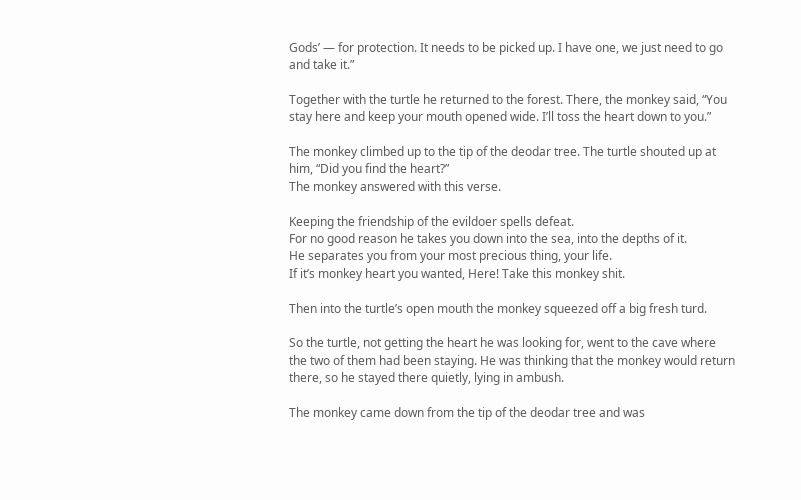Gods’ — for protection. It needs to be picked up. I have one, we just need to go and take it.”

Together with the turtle he returned to the forest. There, the monkey said, “You stay here and keep your mouth opened wide. I’ll toss the heart down to you.”

The monkey climbed up to the tip of the deodar tree. The turtle shouted up at him, “Did you find the heart?”
The monkey answered with this verse.

Keeping the friendship of the evildoer spells defeat.
For no good reason he takes you down into the sea, into the depths of it.
He separates you from your most precious thing, your life.
If it’s monkey heart you wanted, Here! Take this monkey shit.

Then into the turtle’s open mouth the monkey squeezed off a big fresh turd.

So the turtle, not getting the heart he was looking for, went to the cave where the two of them had been staying. He was thinking that the monkey would return there, so he stayed there quietly, lying in ambush.

The monkey came down from the tip of the deodar tree and was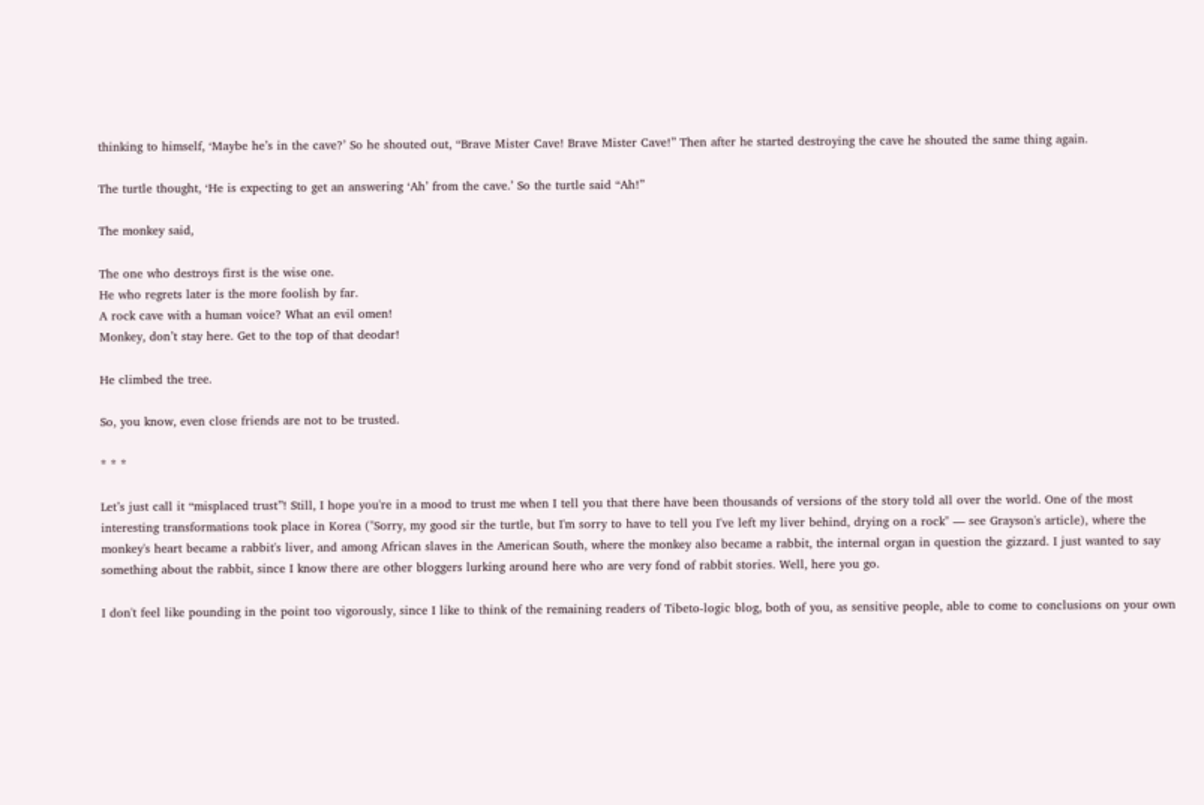thinking to himself, ‘Maybe he’s in the cave?’ So he shouted out, “Brave Mister Cave! Brave Mister Cave!” Then after he started destroying the cave he shouted the same thing again.

The turtle thought, ‘He is expecting to get an answering ‘Ah’ from the cave.’ So the turtle said “Ah!”

The monkey said,

The one who destroys first is the wise one.
He who regrets later is the more foolish by far.
A rock cave with a human voice? What an evil omen!
Monkey, don’t stay here. Get to the top of that deodar!

He climbed the tree.

So, you know, even close friends are not to be trusted.

* * *

Let’s just call it “misplaced trust”! Still, I hope you're in a mood to trust me when I tell you that there have been thousands of versions of the story told all over the world. One of the most interesting transformations took place in Korea ("Sorry, my good sir the turtle, but I'm sorry to have to tell you I've left my liver behind, drying on a rock" — see Grayson's article), where the monkey's heart became a rabbit's liver, and among African slaves in the American South, where the monkey also became a rabbit, the internal organ in question the gizzard. I just wanted to say something about the rabbit, since I know there are other bloggers lurking around here who are very fond of rabbit stories. Well, here you go.

I don't feel like pounding in the point too vigorously, since I like to think of the remaining readers of Tibeto-logic blog, both of you, as sensitive people, able to come to conclusions on your own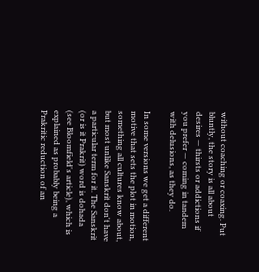without coaching or coaxing. Put bluntly, the story is all about desires — thirsts or addictions if you prefer — coming in tandem with delusions, as they do.

In some versions we get a different motive that sets the plot in motion, something all cultures know about, but most unlike Sanskrit don't have a particular term for it. The Sanskrit (or is it Prakrit) word is dohada (see Bloomfield's article), which is explained as probably being a Prakritic reduction of an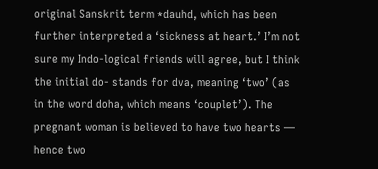original Sanskrit term *dauhd, which has been further interpreted a ‘sickness at heart.’ I’m not sure my Indo-logical friends will agree, but I think the initial do- stands for dva, meaning ‘two’ (as in the word doha, which means ‘couplet’). The pregnant woman is believed to have two hearts — hence two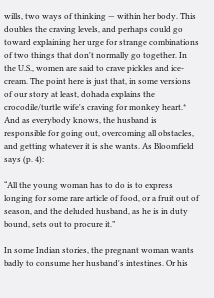wills, two ways of thinking — within her body. This doubles the craving levels, and perhaps could go toward explaining her urge for strange combinations of two things that don't normally go together. In the U.S., women are said to crave pickles and ice-cream. The point here is just that, in some versions of our story at least, dohada explains the crocodile/turtle wife's craving for monkey heart.* And as everybody knows, the husband is responsible for going out, overcoming all obstacles, and getting whatever it is she wants. As Bloomfield says (p. 4):

“All the young woman has to do is to express longing for some rare article of food, or a fruit out of season, and the deluded husband, as he is in duty bound, sets out to procure it.”

In some Indian stories, the pregnant woman wants badly to consume her husband's intestines. Or his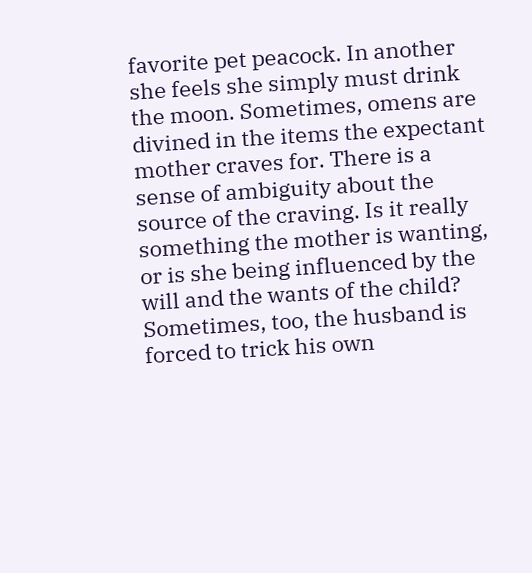favorite pet peacock. In another she feels she simply must drink the moon. Sometimes, omens are divined in the items the expectant mother craves for. There is a sense of ambiguity about the source of the craving. Is it really something the mother is wanting, or is she being influenced by the will and the wants of the child? Sometimes, too, the husband is forced to trick his own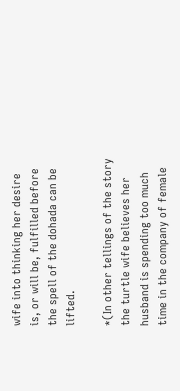wife into thinking her desire is, or will be, fulfilled before the spell of the dohada can be lifted.

*(In other tellings of the story the turtle wife believes her husband is spending too much time in the company of female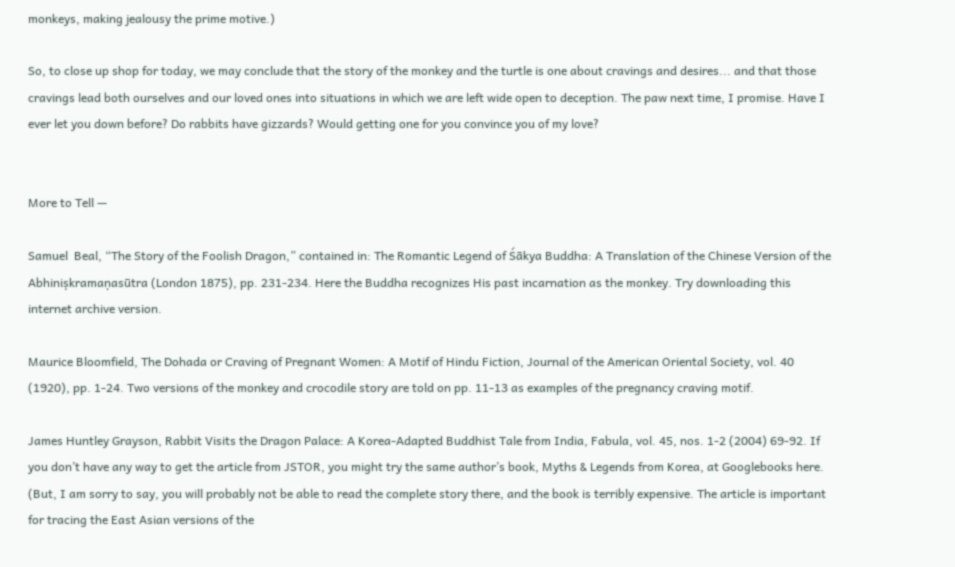monkeys, making jealousy the prime motive.)

So, to close up shop for today, we may conclude that the story of the monkey and the turtle is one about cravings and desires... and that those cravings lead both ourselves and our loved ones into situations in which we are left wide open to deception. The paw next time, I promise. Have I ever let you down before? Do rabbits have gizzards? Would getting one for you convince you of my love?


More to Tell —

Samuel  Beal, “The Story of the Foolish Dragon,” contained in: The Romantic Legend of Śākya Buddha: A Translation of the Chinese Version of the Abhiniṣkramaṇasūtra (London 1875), pp. 231-234. Here the Buddha recognizes His past incarnation as the monkey. Try downloading this internet archive version.

Maurice Bloomfield, The Dohada or Craving of Pregnant Women: A Motif of Hindu Fiction, Journal of the American Oriental Society, vol. 40 (1920), pp. 1-24. Two versions of the monkey and crocodile story are told on pp. 11-13 as examples of the pregnancy craving motif.

James Huntley Grayson, Rabbit Visits the Dragon Palace: A Korea-Adapted Buddhist Tale from India, Fabula, vol. 45, nos. 1-2 (2004) 69-92. If you don’t have any way to get the article from JSTOR, you might try the same author’s book, Myths & Legends from Korea, at Googlebooks here.
(But, I am sorry to say, you will probably not be able to read the complete story there, and the book is terribly expensive. The article is important for tracing the East Asian versions of the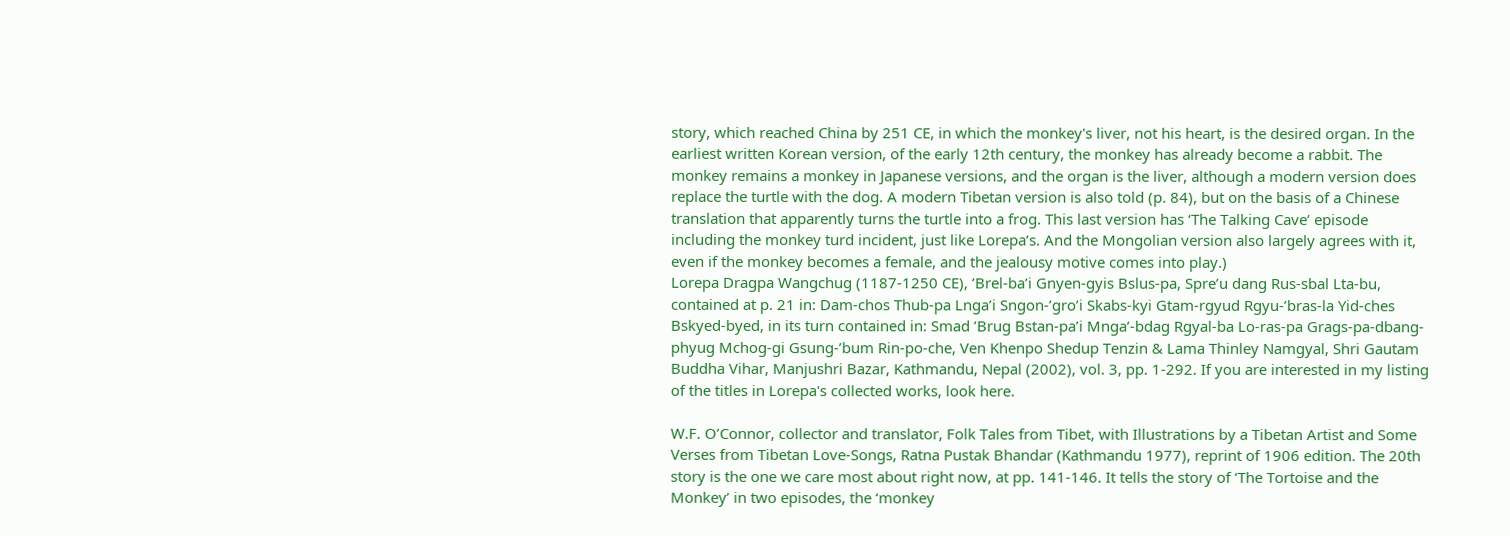story, which reached China by 251 CE, in which the monkey's liver, not his heart, is the desired organ. In the earliest written Korean version, of the early 12th century, the monkey has already become a rabbit. The monkey remains a monkey in Japanese versions, and the organ is the liver, although a modern version does replace the turtle with the dog. A modern Tibetan version is also told (p. 84), but on the basis of a Chinese translation that apparently turns the turtle into a frog. This last version has ‘The Talking Cave’ episode including the monkey turd incident, just like Lorepa’s. And the Mongolian version also largely agrees with it, even if the monkey becomes a female, and the jealousy motive comes into play.)
Lorepa Dragpa Wangchug (1187-1250 CE), ’Brel-ba’i Gnyen-gyis Bslus-pa, Spre’u dang Rus-sbal Lta-bu, contained at p. 21 in: Dam-chos Thub-pa Lnga’i Sngon-’gro’i Skabs-kyi Gtam-rgyud Rgyu-’bras-la Yid-ches Bskyed-byed, in its turn contained in: Smad ’Brug Bstan-pa’i Mnga’-bdag Rgyal-ba Lo-ras-pa Grags-pa-dbang-phyug Mchog-gi Gsung-’bum Rin-po-che, Ven Khenpo Shedup Tenzin & Lama Thinley Namgyal, Shri Gautam Buddha Vihar, Manjushri Bazar, Kathmandu, Nepal (2002), vol. 3, pp. 1-292. If you are interested in my listing of the titles in Lorepa's collected works, look here.

W.F. O’Connor, collector and translator, Folk Tales from Tibet, with Illustrations by a Tibetan Artist and Some Verses from Tibetan Love-Songs, Ratna Pustak Bhandar (Kathmandu 1977), reprint of 1906 edition. The 20th story is the one we care most about right now, at pp. 141-146. It tells the story of ‘The Tortoise and the Monkey’ in two episodes, the ‘monkey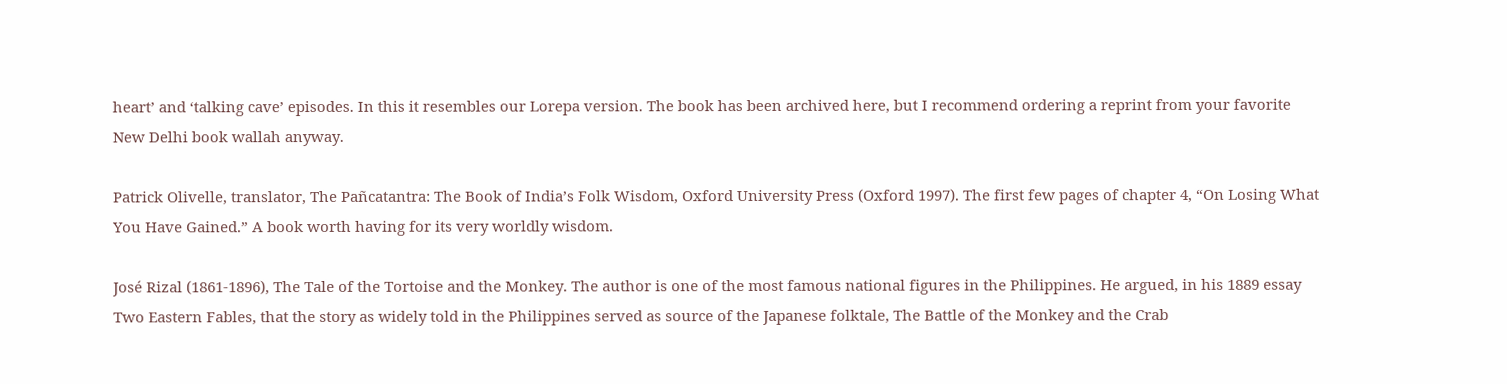heart’ and ‘talking cave’ episodes. In this it resembles our Lorepa version. The book has been archived here, but I recommend ordering a reprint from your favorite New Delhi book wallah anyway.

Patrick Olivelle, translator, The Pañcatantra: The Book of India’s Folk Wisdom, Oxford University Press (Oxford 1997). The first few pages of chapter 4, “On Losing What You Have Gained.” A book worth having for its very worldly wisdom.

José Rizal (1861-1896), The Tale of the Tortoise and the Monkey. The author is one of the most famous national figures in the Philippines. He argued, in his 1889 essay Two Eastern Fables, that the story as widely told in the Philippines served as source of the Japanese folktale, The Battle of the Monkey and the Crab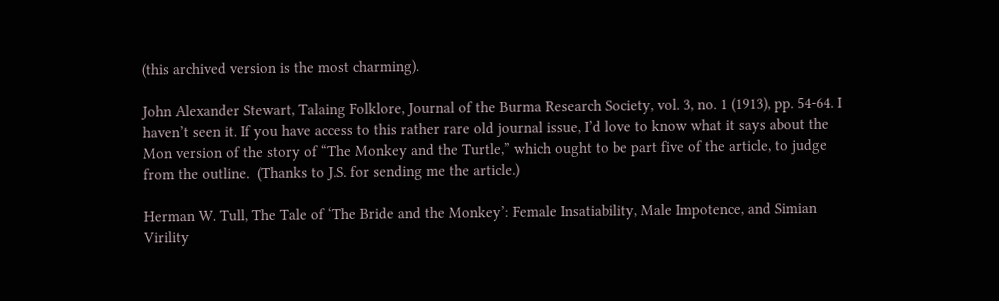(this archived version is the most charming).

John Alexander Stewart, Talaing Folklore, Journal of the Burma Research Society, vol. 3, no. 1 (1913), pp. 54-64. I haven’t seen it. If you have access to this rather rare old journal issue, I’d love to know what it says about the Mon version of the story of “The Monkey and the Turtle,” which ought to be part five of the article, to judge from the outline.  (Thanks to J.S. for sending me the article.)

Herman W. Tull, The Tale of ‘The Bride and the Monkey’: Female Insatiability, Male Impotence, and Simian Virility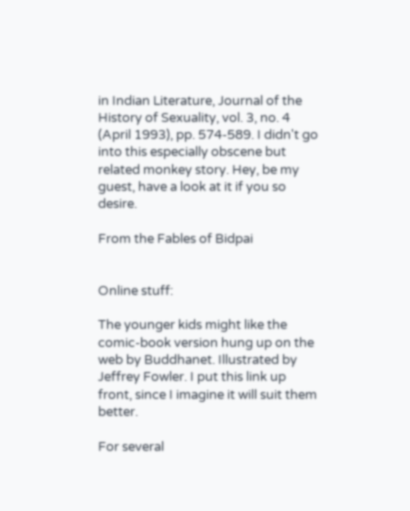in Indian Literature, Journal of the History of Sexuality, vol. 3, no. 4 (April 1993), pp. 574-589. I didn't go into this especially obscene but related monkey story. Hey, be my guest, have a look at it if you so desire.

From the Fables of Bidpai


Online stuff:

The younger kids might like the comic-book version hung up on the web by Buddhanet. Illustrated by Jeffrey Fowler. I put this link up front, since I imagine it will suit them better.

For several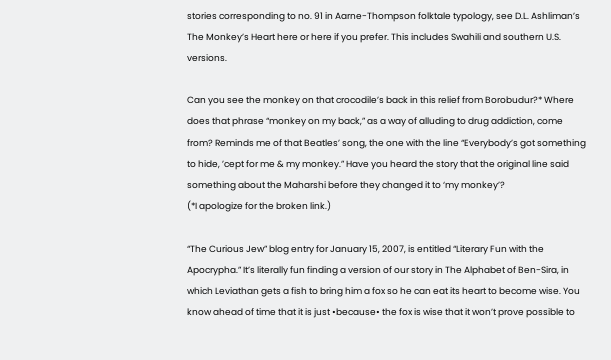stories corresponding to no. 91 in Aarne-Thompson folktale typology, see D.L. Ashliman’s The Monkey’s Heart here or here if you prefer. This includes Swahili and southern U.S. versions.

Can you see the monkey on that crocodile’s back in this relief from Borobudur?* Where does that phrase “monkey on my back,” as a way of alluding to drug addiction, come from? Reminds me of that Beatles’ song, the one with the line “Everybody’s got something to hide, ’cept for me & my monkey.” Have you heard the story that the original line said something about the Maharshi before they changed it to ‘my monkey’?
(*I apologize for the broken link.)

“The Curious Jew” blog entry for January 15, 2007, is entitled “Literary Fun with the Apocrypha.” It’s literally fun finding a version of our story in The Alphabet of Ben-Sira, in which Leviathan gets a fish to bring him a fox so he can eat its heart to become wise. You know ahead of time that it is just •because• the fox is wise that it won’t prove possible to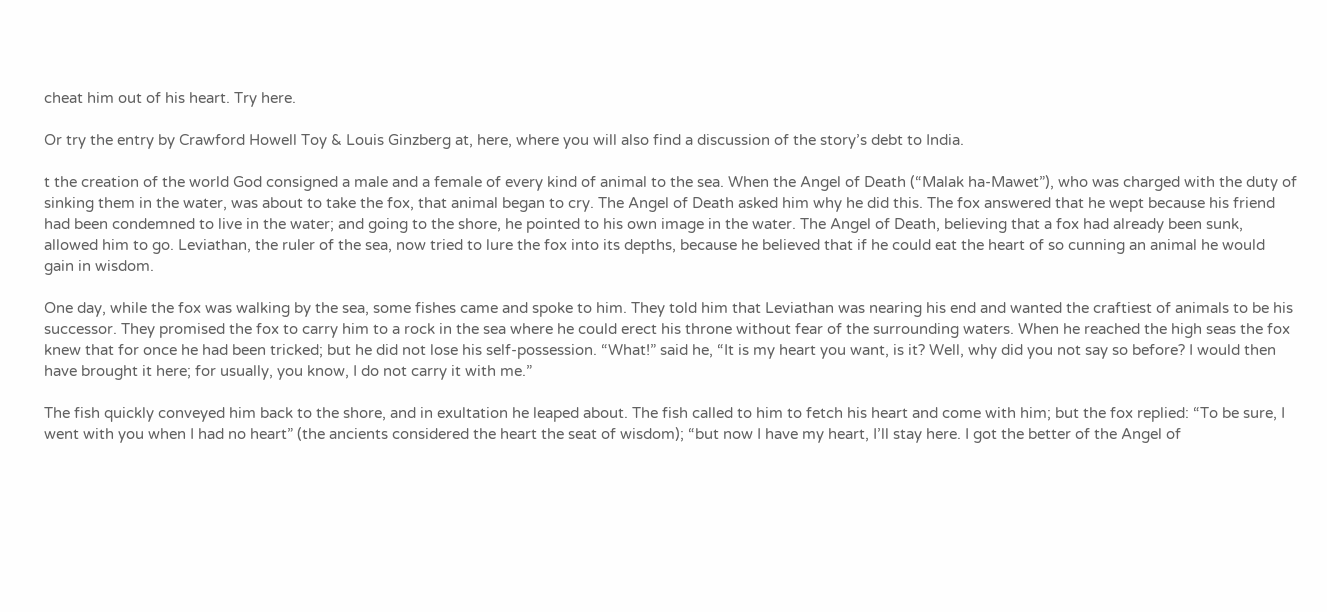cheat him out of his heart. Try here.

Or try the entry by Crawford Howell Toy & Louis Ginzberg at, here, where you will also find a discussion of the story’s debt to India.

t the creation of the world God consigned a male and a female of every kind of animal to the sea. When the Angel of Death (“Malak ha-Mawet”), who was charged with the duty of sinking them in the water, was about to take the fox, that animal began to cry. The Angel of Death asked him why he did this. The fox answered that he wept because his friend had been condemned to live in the water; and going to the shore, he pointed to his own image in the water. The Angel of Death, believing that a fox had already been sunk, allowed him to go. Leviathan, the ruler of the sea, now tried to lure the fox into its depths, because he believed that if he could eat the heart of so cunning an animal he would gain in wisdom.

One day, while the fox was walking by the sea, some fishes came and spoke to him. They told him that Leviathan was nearing his end and wanted the craftiest of animals to be his successor. They promised the fox to carry him to a rock in the sea where he could erect his throne without fear of the surrounding waters. When he reached the high seas the fox knew that for once he had been tricked; but he did not lose his self-possession. “What!” said he, “It is my heart you want, is it? Well, why did you not say so before? I would then have brought it here; for usually, you know, I do not carry it with me.”

The fish quickly conveyed him back to the shore, and in exultation he leaped about. The fish called to him to fetch his heart and come with him; but the fox replied: “To be sure, I went with you when I had no heart” (the ancients considered the heart the seat of wisdom); “but now I have my heart, I’ll stay here. I got the better of the Angel of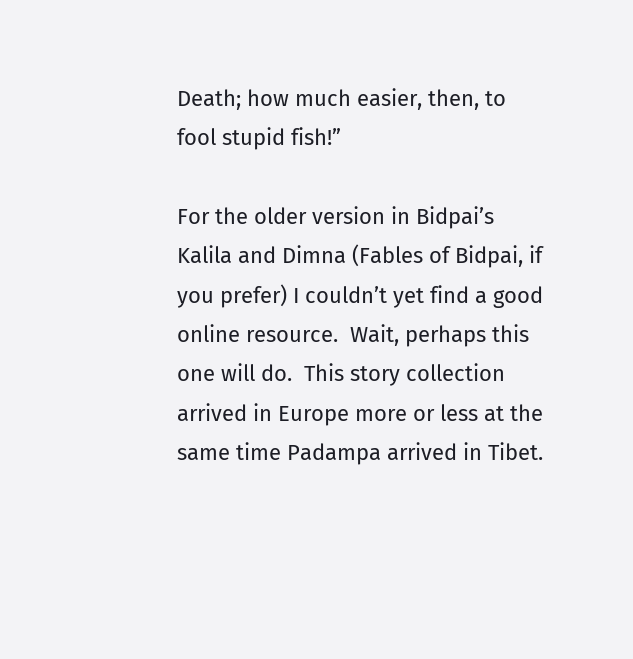Death; how much easier, then, to fool stupid fish!”

For the older version in Bidpai’s Kalila and Dimna (Fables of Bidpai, if you prefer) I couldn’t yet find a good online resource.  Wait, perhaps this one will do.  This story collection arrived in Europe more or less at the same time Padampa arrived in Tibet.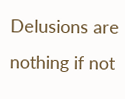Delusions are nothing if not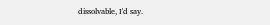dissolvable, I'd say.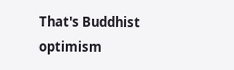That's Buddhist optimism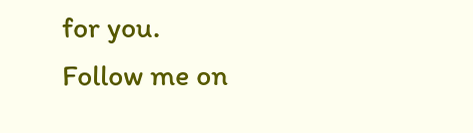for you.
Follow me on